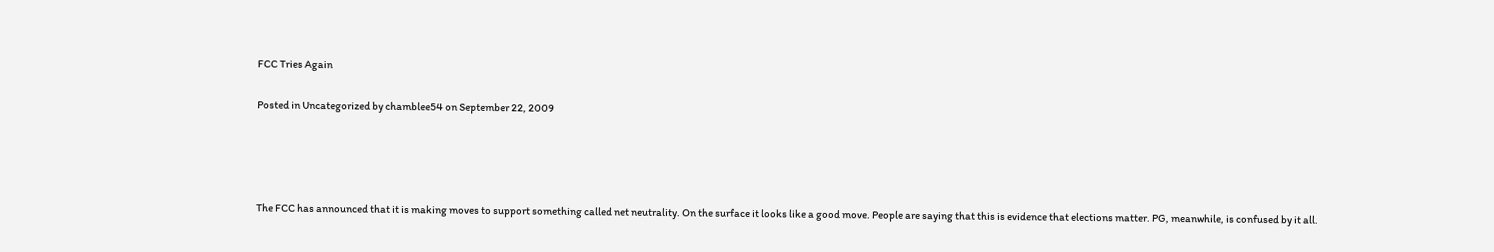FCC Tries Again

Posted in Uncategorized by chamblee54 on September 22, 2009




The FCC has announced that it is making moves to support something called net neutrality. On the surface it looks like a good move. People are saying that this is evidence that elections matter. PG, meanwhile, is confused by it all.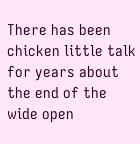There has been chicken little talk for years about the end of the wide open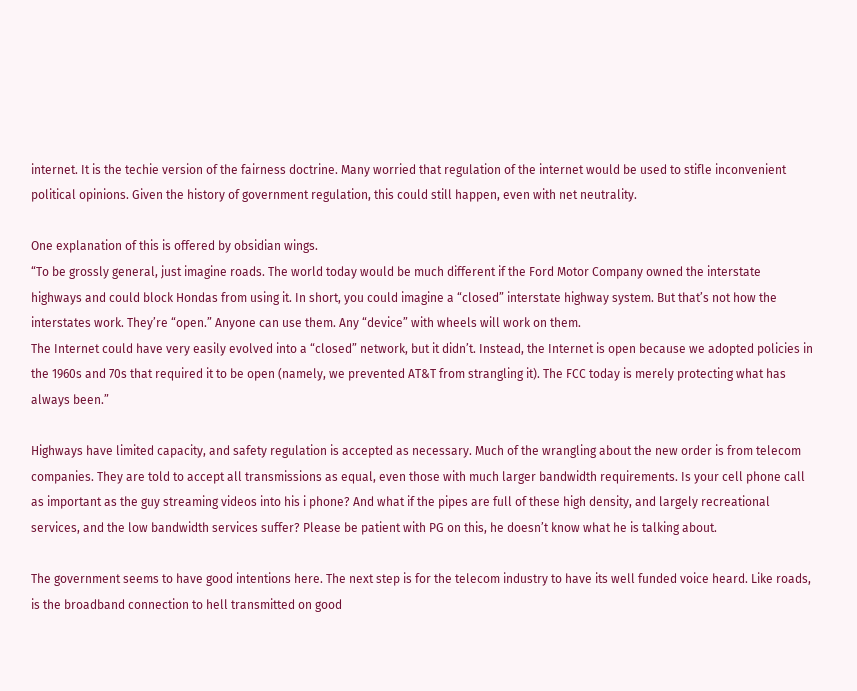internet. It is the techie version of the fairness doctrine. Many worried that regulation of the internet would be used to stifle inconvenient political opinions. Given the history of government regulation, this could still happen, even with net neutrality.

One explanation of this is offered by obsidian wings.
“To be grossly general, just imagine roads. The world today would be much different if the Ford Motor Company owned the interstate highways and could block Hondas from using it. In short, you could imagine a “closed” interstate highway system. But that’s not how the interstates work. They’re “open.” Anyone can use them. Any “device” with wheels will work on them.
The Internet could have very easily evolved into a “closed” network, but it didn’t. Instead, the Internet is open because we adopted policies in the 1960s and 70s that required it to be open (namely, we prevented AT&T from strangling it). The FCC today is merely protecting what has always been.”

Highways have limited capacity, and safety regulation is accepted as necessary. Much of the wrangling about the new order is from telecom companies. They are told to accept all transmissions as equal, even those with much larger bandwidth requirements. Is your cell phone call as important as the guy streaming videos into his i phone? And what if the pipes are full of these high density, and largely recreational services, and the low bandwidth services suffer? Please be patient with PG on this, he doesn’t know what he is talking about.

The government seems to have good intentions here. The next step is for the telecom industry to have its well funded voice heard. Like roads, is the broadband connection to hell transmitted on good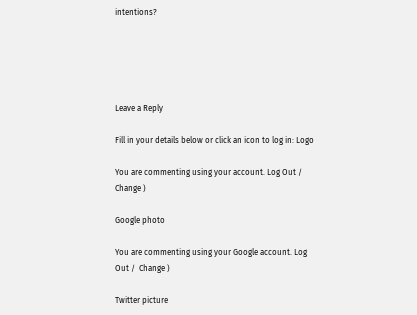intentions?





Leave a Reply

Fill in your details below or click an icon to log in: Logo

You are commenting using your account. Log Out /  Change )

Google photo

You are commenting using your Google account. Log Out /  Change )

Twitter picture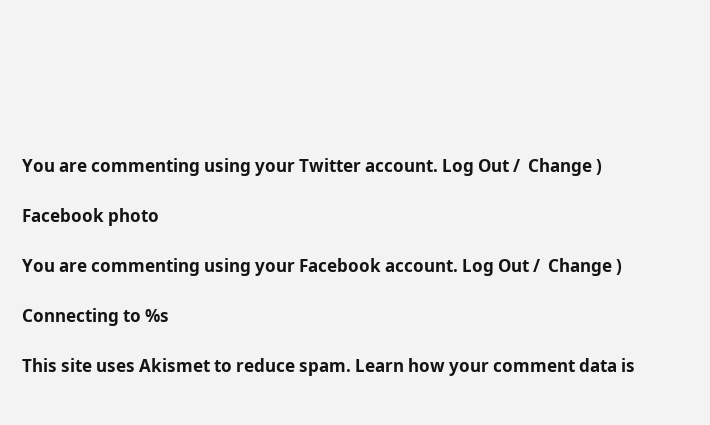You are commenting using your Twitter account. Log Out /  Change )

Facebook photo

You are commenting using your Facebook account. Log Out /  Change )

Connecting to %s

This site uses Akismet to reduce spam. Learn how your comment data is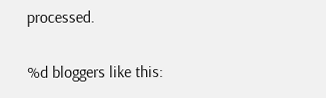processed.

%d bloggers like this: